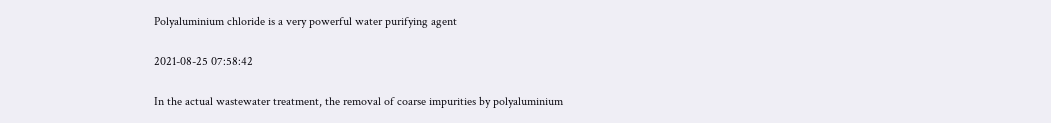Polyaluminium chloride is a very powerful water purifying agent

2021-08-25 07:58:42

In the actual wastewater treatment, the removal of coarse impurities by polyaluminium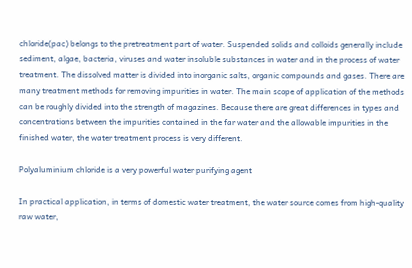chloride(pac) belongs to the pretreatment part of water. Suspended solids and colloids generally include sediment, algae, bacteria, viruses and water insoluble substances in water and in the process of water treatment. The dissolved matter is divided into inorganic salts, organic compounds and gases. There are many treatment methods for removing impurities in water. The main scope of application of the methods can be roughly divided into the strength of magazines. Because there are great differences in types and concentrations between the impurities contained in the far water and the allowable impurities in the finished water, the water treatment process is very different.

Polyaluminium chloride is a very powerful water purifying agent

In practical application, in terms of domestic water treatment, the water source comes from high-quality raw water,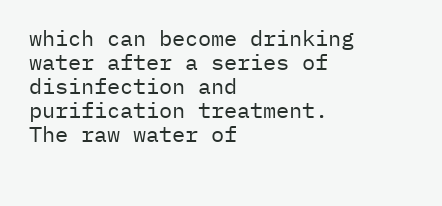which can become drinking water after a series of disinfection and purification treatment. The raw water of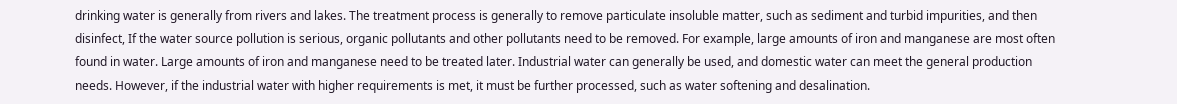drinking water is generally from rivers and lakes. The treatment process is generally to remove particulate insoluble matter, such as sediment and turbid impurities, and then disinfect, If the water source pollution is serious, organic pollutants and other pollutants need to be removed. For example, large amounts of iron and manganese are most often found in water. Large amounts of iron and manganese need to be treated later. Industrial water can generally be used, and domestic water can meet the general production needs. However, if the industrial water with higher requirements is met, it must be further processed, such as water softening and desalination.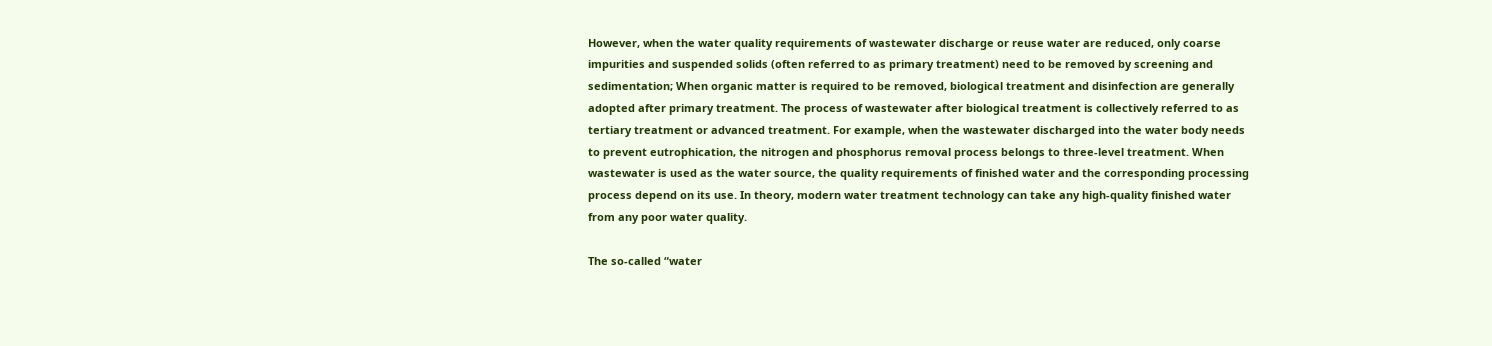However, when the water quality requirements of wastewater discharge or reuse water are reduced, only coarse impurities and suspended solids (often referred to as primary treatment) need to be removed by screening and sedimentation; When organic matter is required to be removed, biological treatment and disinfection are generally adopted after primary treatment. The process of wastewater after biological treatment is collectively referred to as tertiary treatment or advanced treatment. For example, when the wastewater discharged into the water body needs to prevent eutrophication, the nitrogen and phosphorus removal process belongs to three-level treatment. When wastewater is used as the water source, the quality requirements of finished water and the corresponding processing process depend on its use. In theory, modern water treatment technology can take any high-quality finished water from any poor water quality.

The so-called “water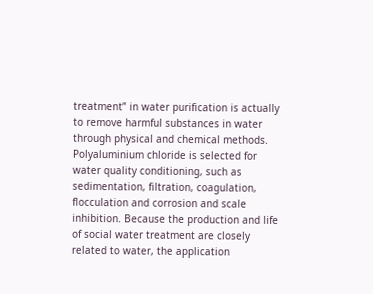treatment” in water purification is actually to remove harmful substances in water through physical and chemical methods. Polyaluminium chloride is selected for water quality conditioning, such as sedimentation, filtration, coagulation, flocculation and corrosion and scale inhibition. Because the production and life of social water treatment are closely related to water, the application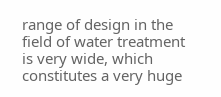range of design in the field of water treatment is very wide, which constitutes a very huge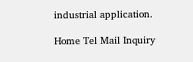industrial application.

Home Tel Mail Inquiry